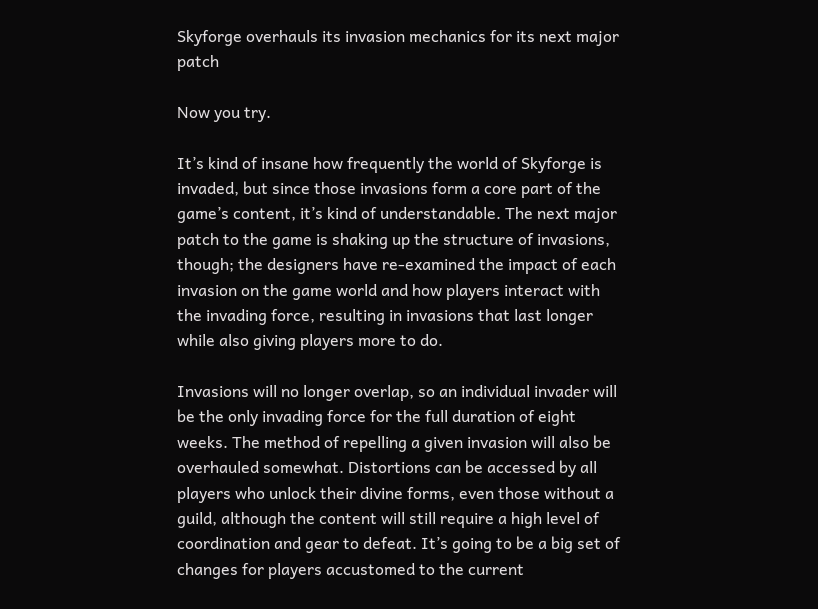Skyforge overhauls its invasion mechanics for its next major patch

Now you try.

It’s kind of insane how frequently the world of Skyforge is invaded, but since those invasions form a core part of the game’s content, it’s kind of understandable. The next major patch to the game is shaking up the structure of invasions, though; the designers have re-examined the impact of each invasion on the game world and how players interact with the invading force, resulting in invasions that last longer while also giving players more to do.

Invasions will no longer overlap, so an individual invader will be the only invading force for the full duration of eight weeks. The method of repelling a given invasion will also be overhauled somewhat. Distortions can be accessed by all players who unlock their divine forms, even those without a guild, although the content will still require a high level of coordination and gear to defeat. It’s going to be a big set of changes for players accustomed to the current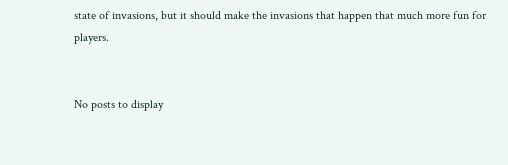state of invasions, but it should make the invasions that happen that much more fun for players.


No posts to display